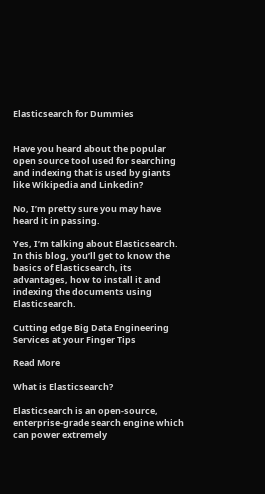Elasticsearch for Dummies


Have you heard about the popular open source tool used for searching and indexing that is used by giants like Wikipedia and Linkedin?

No, I’m pretty sure you may have heard it in passing.

Yes, I’m talking about Elasticsearch. In this blog, you’ll get to know the basics of Elasticsearch, its advantages, how to install it and indexing the documents using Elasticsearch.

Cutting edge Big Data Engineering Services at your Finger Tips

Read More

What is Elasticsearch?

Elasticsearch is an open-source, enterprise-grade search engine which can power extremely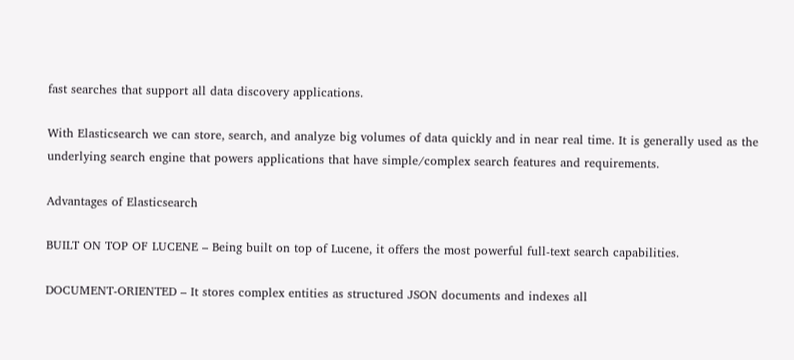fast searches that support all data discovery applications.

With Elasticsearch we can store, search, and analyze big volumes of data quickly and in near real time. It is generally used as the underlying search engine that powers applications that have simple/complex search features and requirements.

Advantages of Elasticsearch

BUILT ON TOP OF LUCENE – Being built on top of Lucene, it offers the most powerful full-text search capabilities.

DOCUMENT-ORIENTED – It stores complex entities as structured JSON documents and indexes all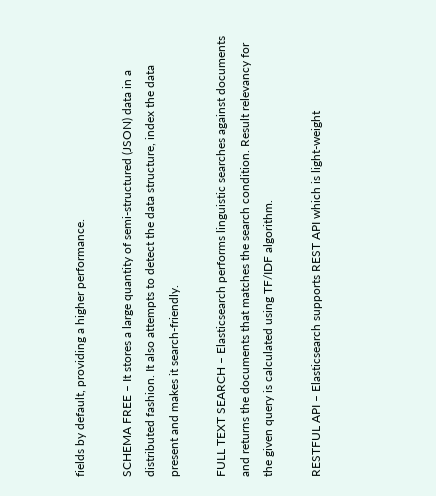fields by default, providing a higher performance.

SCHEMA FREE – It stores a large quantity of semi-structured (JSON) data in a distributed fashion. It also attempts to detect the data structure, index the data present and makes it search-friendly.

FULL TEXT SEARCH – Elasticsearch performs linguistic searches against documents and returns the documents that matches the search condition. Result relevancy for the given query is calculated using TF/IDF algorithm.

RESTFUL API – Elasticsearch supports REST API which is light-weight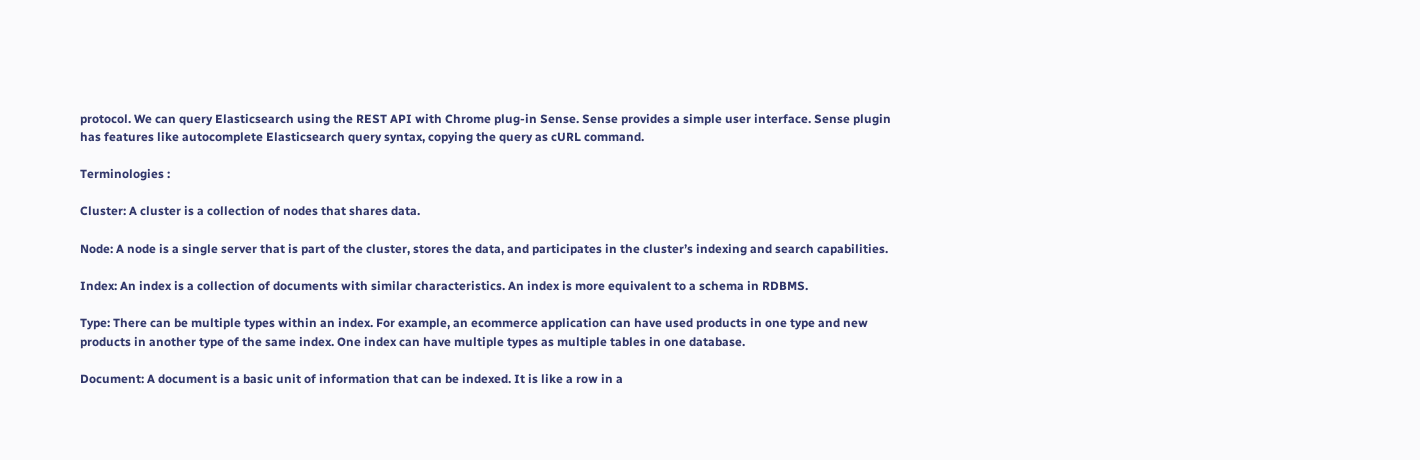protocol. We can query Elasticsearch using the REST API with Chrome plug-in Sense. Sense provides a simple user interface. Sense plugin has features like autocomplete Elasticsearch query syntax, copying the query as cURL command.

Terminologies :

Cluster: A cluster is a collection of nodes that shares data.

Node: A node is a single server that is part of the cluster, stores the data, and participates in the cluster’s indexing and search capabilities.

Index: An index is a collection of documents with similar characteristics. An index is more equivalent to a schema in RDBMS.

Type: There can be multiple types within an index. For example, an ecommerce application can have used products in one type and new products in another type of the same index. One index can have multiple types as multiple tables in one database.

Document: A document is a basic unit of information that can be indexed. It is like a row in a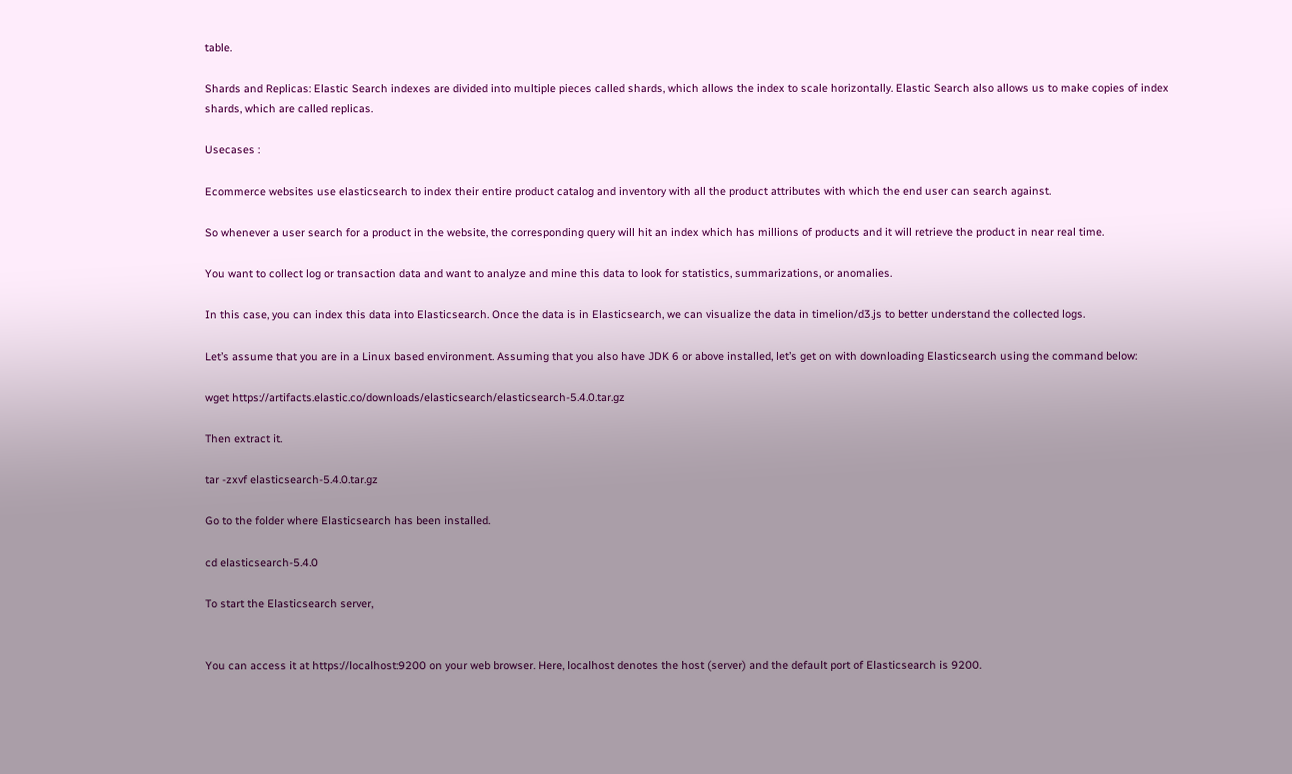table.

Shards and Replicas: Elastic Search indexes are divided into multiple pieces called shards, which allows the index to scale horizontally. Elastic Search also allows us to make copies of index shards, which are called replicas.

Usecases :

Ecommerce websites use elasticsearch to index their entire product catalog and inventory with all the product attributes with which the end user can search against.

So whenever a user search for a product in the website, the corresponding query will hit an index which has millions of products and it will retrieve the product in near real time.

You want to collect log or transaction data and want to analyze and mine this data to look for statistics, summarizations, or anomalies.

In this case, you can index this data into Elasticsearch. Once the data is in Elasticsearch, we can visualize the data in timelion/d3.js to better understand the collected logs.

Let’s assume that you are in a Linux based environment. Assuming that you also have JDK 6 or above installed, let’s get on with downloading Elasticsearch using the command below:

wget https://artifacts.elastic.co/downloads/elasticsearch/elasticsearch-5.4.0.tar.gz

Then extract it.

tar -zxvf elasticsearch-5.4.0.tar.gz

Go to the folder where Elasticsearch has been installed.

cd elasticsearch-5.4.0

To start the Elasticsearch server,


You can access it at https://localhost:9200 on your web browser. Here, localhost denotes the host (server) and the default port of Elasticsearch is 9200.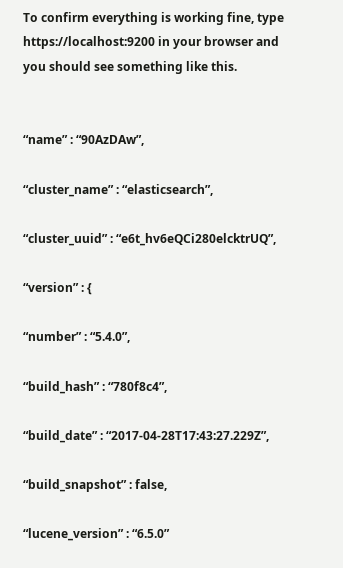To confirm everything is working fine, type https://localhost:9200 in your browser and you should see something like this.


“name” : “90AzDAw”,

“cluster_name” : “elasticsearch”,

“cluster_uuid” : “e6t_hv6eQCi280elcktrUQ”,

“version” : {

“number” : “5.4.0”,

“build_hash” : “780f8c4”,

“build_date” : “2017-04-28T17:43:27.229Z”,

“build_snapshot” : false,

“lucene_version” : “6.5.0”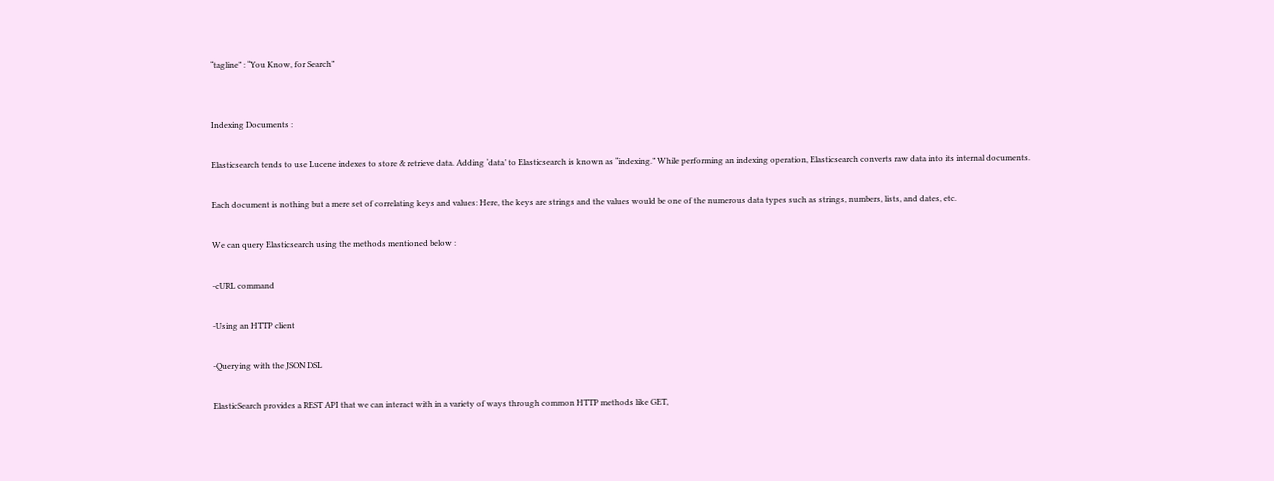“tagline” : “You Know, for Search”


Indexing Documents :

Elasticsearch tends to use Lucene indexes to store & retrieve data. Adding ‘data’ to Elasticsearch is known as “indexing.” While performing an indexing operation, Elasticsearch converts raw data into its internal documents.

Each document is nothing but a mere set of correlating keys and values: Here, the keys are strings and the values would be one of the numerous data types such as strings, numbers, lists, and dates, etc.

We can query Elasticsearch using the methods mentioned below :

-cURL command

-Using an HTTP client

-Querying with the JSON DSL

ElasticSearch provides a REST API that we can interact with in a variety of ways through common HTTP methods like GET,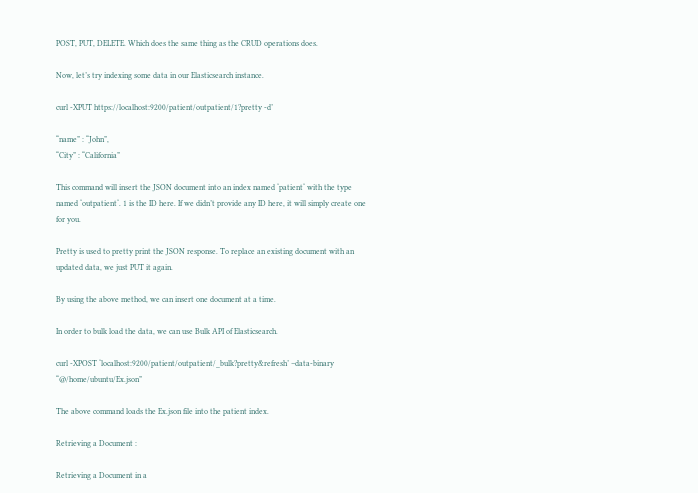POST, PUT, DELETE. Which does the same thing as the CRUD operations does.

Now, let’s try indexing some data in our Elasticsearch instance.

curl -XPUT https://localhost:9200/patient/outpatient/1?pretty -d’

“name” : “John”,
“City” : “California”

This command will insert the JSON document into an index named ‘patient‘ with the type named ‘outpatient‘. 1 is the ID here. If we didn’t provide any ID here, it will simply create one for you.

Pretty is used to pretty print the JSON response. To replace an existing document with an updated data, we just PUT it again.

By using the above method, we can insert one document at a time.

In order to bulk load the data, we can use Bulk API of Elasticsearch.

curl -XPOST ‘localhost:9200/patient/outpatient/_bulk?pretty&refresh’ –data-binary “@/home/ubuntu/Ex.json”

The above command loads the Ex.json file into the patient index.

Retrieving a Document :

Retrieving a Document in a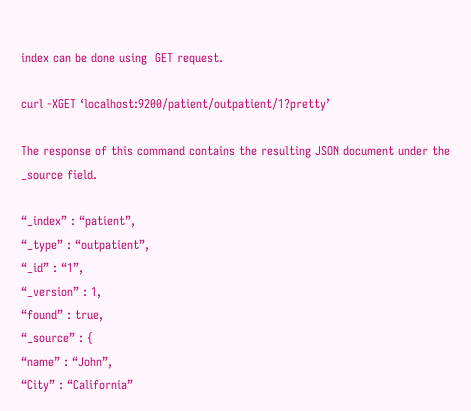index can be done using  GET request.

curl -XGET ‘localhost:9200/patient/outpatient/1?pretty’

The response of this command contains the resulting JSON document under the _source field.

“_index” : “patient”,
“_type” : “outpatient”,
“_id” : “1”,
“_version” : 1,
“found” : true,
“_source” : {
“name” : “John”,
“City” : “California”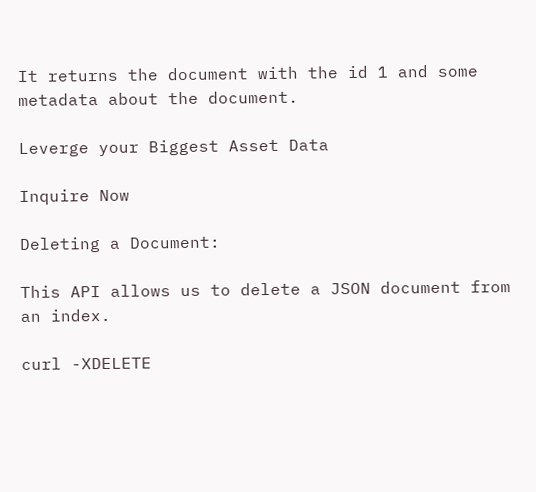It returns the document with the id 1 and some metadata about the document.

Leverge your Biggest Asset Data

Inquire Now

Deleting a Document:

This API allows us to delete a JSON document from an index.

curl -XDELETE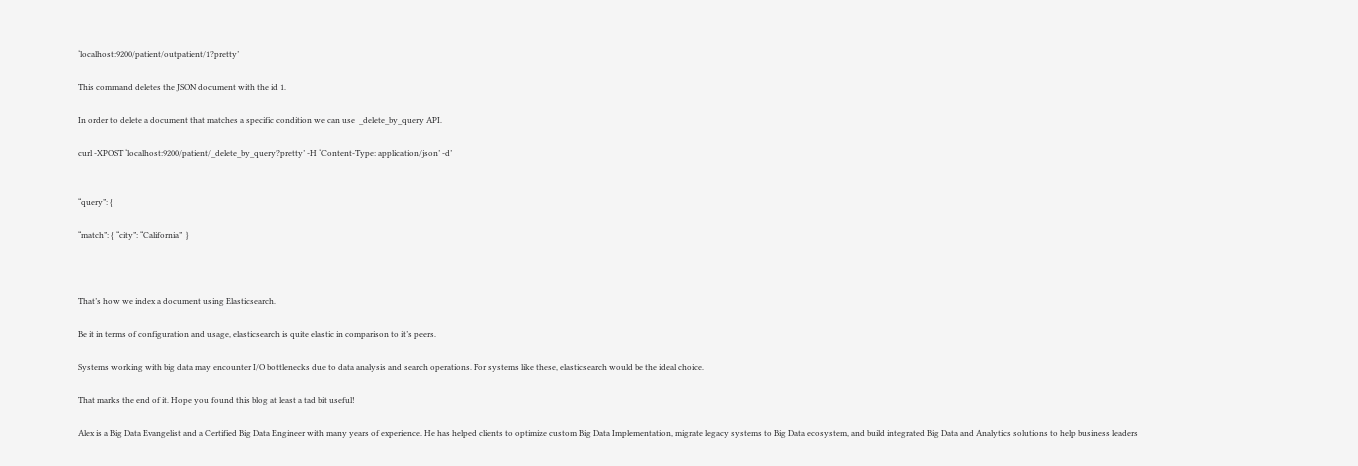‘localhost:9200/patient/outpatient/1?pretty’

This command deletes the JSON document with the id 1.

In order to delete a document that matches a specific condition we can use  _delete_by_query API.

curl -XPOST ‘localhost:9200/patient/_delete_by_query?pretty’ -H ‘Content-Type: application/json’ -d’


“query”: {

“match”: { “city”: “California”  }



That’s how we index a document using Elasticsearch.

Be it in terms of configuration and usage, elasticsearch is quite elastic in comparison to it’s peers.

Systems working with big data may encounter I/O bottlenecks due to data analysis and search operations. For systems like these, elasticsearch would be the ideal choice.

That marks the end of it. Hope you found this blog at least a tad bit useful!

Alex is a Big Data Evangelist and a Certified Big Data Engineer with many years of experience. He has helped clients to optimize custom Big Data Implementation, migrate legacy systems to Big Data ecosystem, and build integrated Big Data and Analytics solutions to help business leaders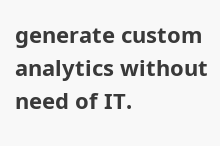generate custom analytics without need of IT.